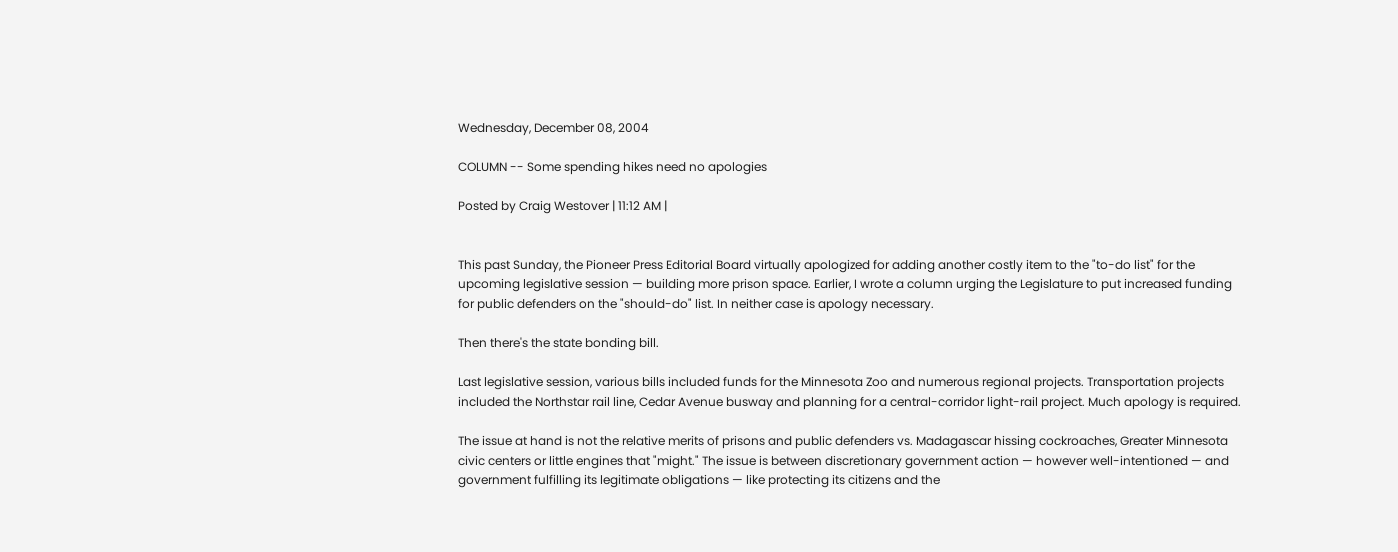Wednesday, December 08, 2004

COLUMN -- Some spending hikes need no apologies

Posted by Craig Westover | 11:12 AM |


This past Sunday, the Pioneer Press Editorial Board virtually apologized for adding another costly item to the "to-do list" for the upcoming legislative session — building more prison space. Earlier, I wrote a column urging the Legislature to put increased funding for public defenders on the "should-do" list. In neither case is apology necessary.

Then there's the state bonding bill.

Last legislative session, various bills included funds for the Minnesota Zoo and numerous regional projects. Transportation projects included the Northstar rail line, Cedar Avenue busway and planning for a central-corridor light-rail project. Much apology is required.

The issue at hand is not the relative merits of prisons and public defenders vs. Madagascar hissing cockroaches, Greater Minnesota civic centers or little engines that "might." The issue is between discretionary government action — however well-intentioned — and government fulfilling its legitimate obligations — like protecting its citizens and the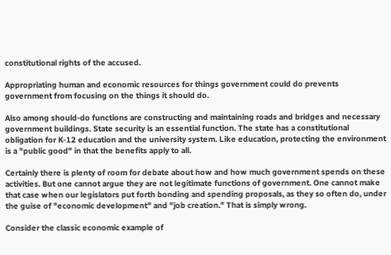constitutional rights of the accused.

Appropriating human and economic resources for things government could do prevents government from focusing on the things it should do.

Also among should-do functions are constructing and maintaining roads and bridges and necessary government buildings. State security is an essential function. The state has a constitutional obligation for K-12 education and the university system. Like education, protecting the environment is a "public good" in that the benefits apply to all.

Certainly there is plenty of room for debate about how and how much government spends on these activities. But one cannot argue they are not legitimate functions of government. One cannot make that case when our legislators put forth bonding and spending proposals, as they so often do, under the guise of "economic development" and "job creation." That is simply wrong.

Consider the classic economic example of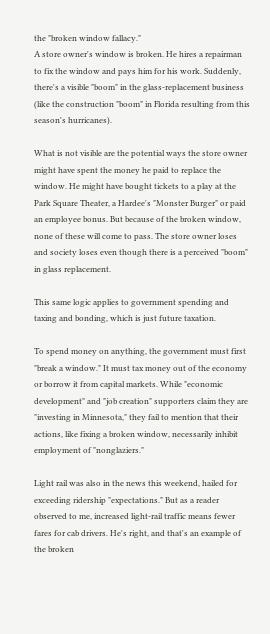the "broken window fallacy."
A store owner's window is broken. He hires a repairman to fix the window and pays him for his work. Suddenly, there's a visible "boom" in the glass-replacement business (like the construction "boom" in Florida resulting from this season's hurricanes).

What is not visible are the potential ways the store owner might have spent the money he paid to replace the window. He might have bought tickets to a play at the Park Square Theater, a Hardee's "Monster Burger" or paid an employee bonus. But because of the broken window, none of these will come to pass. The store owner loses and society loses even though there is a perceived "boom" in glass replacement.

This same logic applies to government spending and taxing and bonding, which is just future taxation.

To spend money on anything, the government must first "break a window." It must tax money out of the economy or borrow it from capital markets. While "economic development" and "job creation" supporters claim they are "investing in Minnesota," they fail to mention that their actions, like fixing a broken window, necessarily inhibit employment of "nonglaziers."

Light rail was also in the news this weekend, hailed for exceeding ridership "expectations." But as a reader observed to me, increased light-rail traffic means fewer fares for cab drivers. He's right, and that's an example of the broken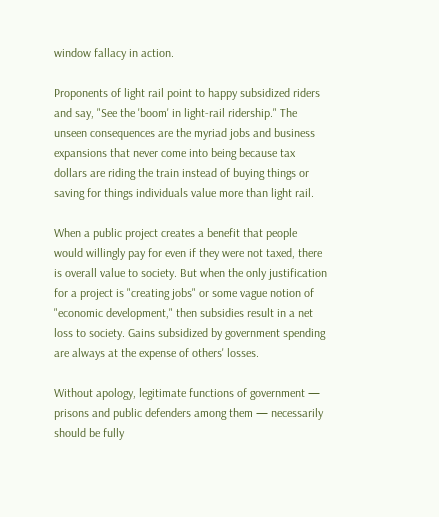window fallacy in action.

Proponents of light rail point to happy subsidized riders and say, "See the 'boom' in light-rail ridership." The unseen consequences are the myriad jobs and business expansions that never come into being because tax dollars are riding the train instead of buying things or saving for things individuals value more than light rail.

When a public project creates a benefit that people would willingly pay for even if they were not taxed, there is overall value to society. But when the only justification for a project is "creating jobs" or some vague notion of "economic development," then subsidies result in a net loss to society. Gains subsidized by government spending are always at the expense of others' losses.

Without apology, legitimate functions of government — prisons and public defenders among them — necessarily should be fully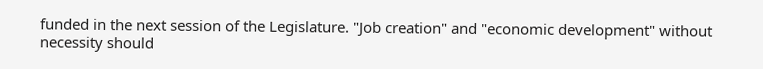funded in the next session of the Legislature. "Job creation" and "economic development" without necessity should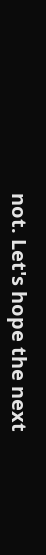not. Let's hope the next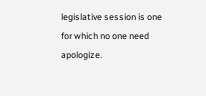legislative session is one for which no one need apologize.